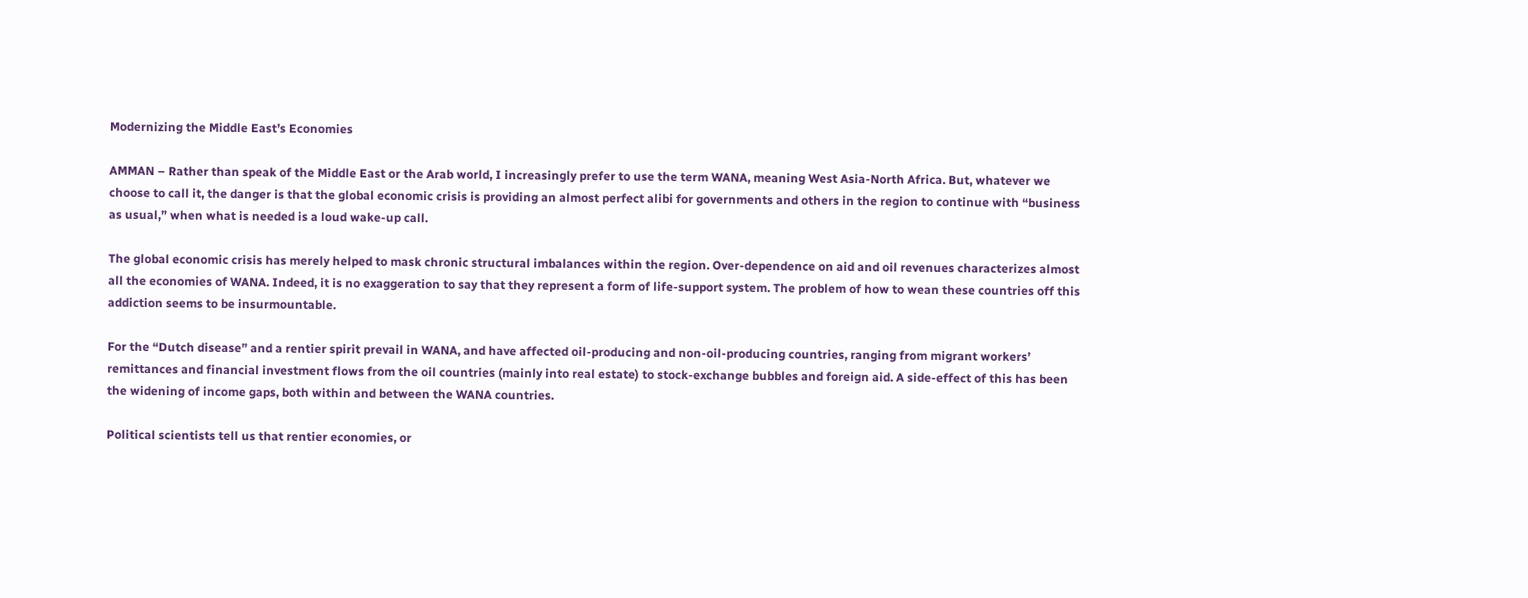Modernizing the Middle East’s Economies

AMMAN – Rather than speak of the Middle East or the Arab world, I increasingly prefer to use the term WANA, meaning West Asia-North Africa. But, whatever we choose to call it, the danger is that the global economic crisis is providing an almost perfect alibi for governments and others in the region to continue with “business as usual,” when what is needed is a loud wake-up call.

The global economic crisis has merely helped to mask chronic structural imbalances within the region. Over-dependence on aid and oil revenues characterizes almost all the economies of WANA. Indeed, it is no exaggeration to say that they represent a form of life-support system. The problem of how to wean these countries off this addiction seems to be insurmountable.

For the “Dutch disease” and a rentier spirit prevail in WANA, and have affected oil-producing and non-oil-producing countries, ranging from migrant workers’ remittances and financial investment flows from the oil countries (mainly into real estate) to stock-exchange bubbles and foreign aid. A side-effect of this has been the widening of income gaps, both within and between the WANA countries.

Political scientists tell us that rentier economies, or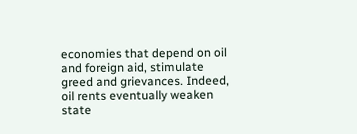economies that depend on oil and foreign aid, stimulate greed and grievances. Indeed, oil rents eventually weaken state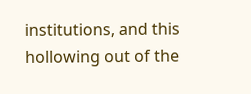institutions, and this hollowing out of the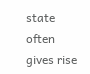state often gives rise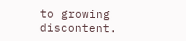to growing discontent.